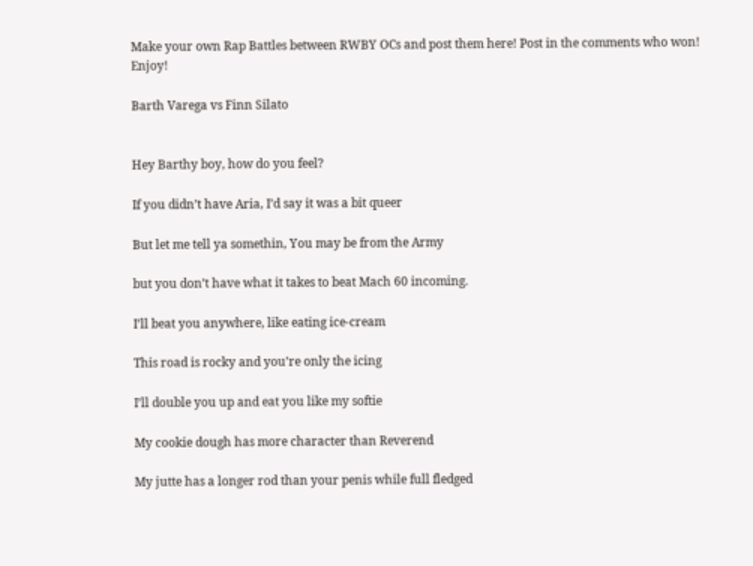Make your own Rap Battles between RWBY OCs and post them here! Post in the comments who won! Enjoy!

Barth Varega vs Finn Silato


Hey Barthy boy, how do you feel?

If you didn’t have Aria, I’d say it was a bit queer

But let me tell ya somethin, You may be from the Army

but you don’t have what it takes to beat Mach 60 incoming.

I’ll beat you anywhere, like eating ice-cream

This road is rocky and you’re only the icing

I’ll double you up and eat you like my softie

My cookie dough has more character than Reverend

My jutte has a longer rod than your penis while full fledged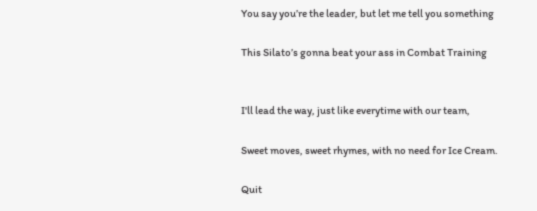You say you’re the leader, but let me tell you something

This Silato’s gonna beat your ass in Combat Training


I'll lead the way, just like everytime with our team,

Sweet moves, sweet rhymes, with no need for Ice Cream.

Quit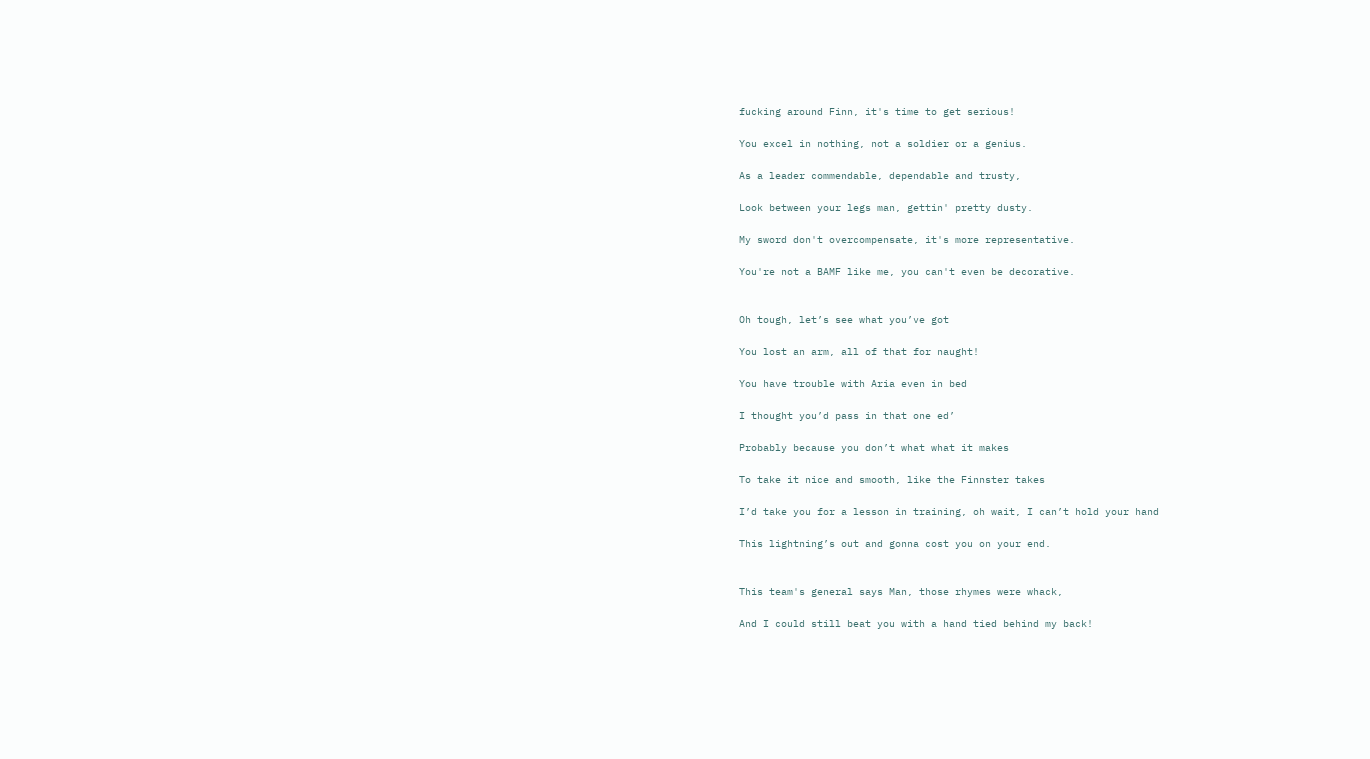fucking around Finn, it's time to get serious!

You excel in nothing, not a soldier or a genius.

As a leader commendable, dependable and trusty,

Look between your legs man, gettin' pretty dusty.

My sword don't overcompensate, it's more representative.

You're not a BAMF like me, you can't even be decorative.


Oh tough, let’s see what you’ve got

You lost an arm, all of that for naught!

You have trouble with Aria even in bed

I thought you’d pass in that one ed’

Probably because you don’t what what it makes

To take it nice and smooth, like the Finnster takes

I’d take you for a lesson in training, oh wait, I can’t hold your hand

This lightning’s out and gonna cost you on your end.


This team's general says Man, those rhymes were whack,

And I could still beat you with a hand tied behind my back!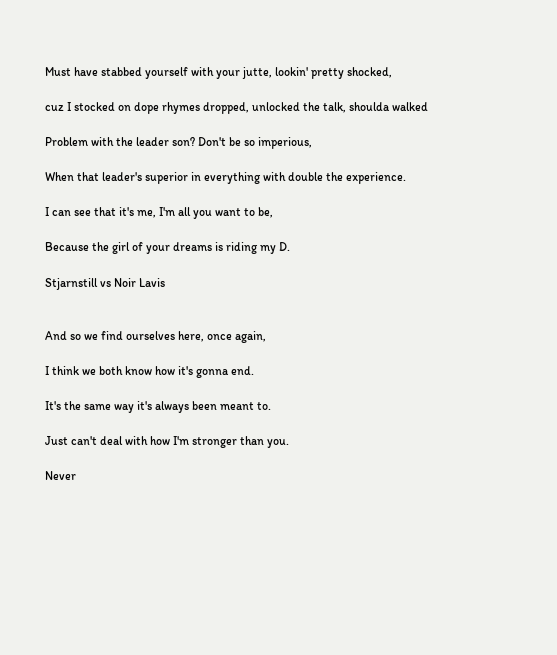Must have stabbed yourself with your jutte, lookin' pretty shocked,

cuz I stocked on dope rhymes dropped, unlocked the talk, shoulda walked

Problem with the leader son? Don't be so imperious,

When that leader's superior in everything with double the experience.

I can see that it's me, I'm all you want to be,

Because the girl of your dreams is riding my D.

Stjarnstill vs Noir Lavis


And so we find ourselves here, once again,

I think we both know how it's gonna end.

It's the same way it's always been meant to.

Just can't deal with how I'm stronger than you.

Never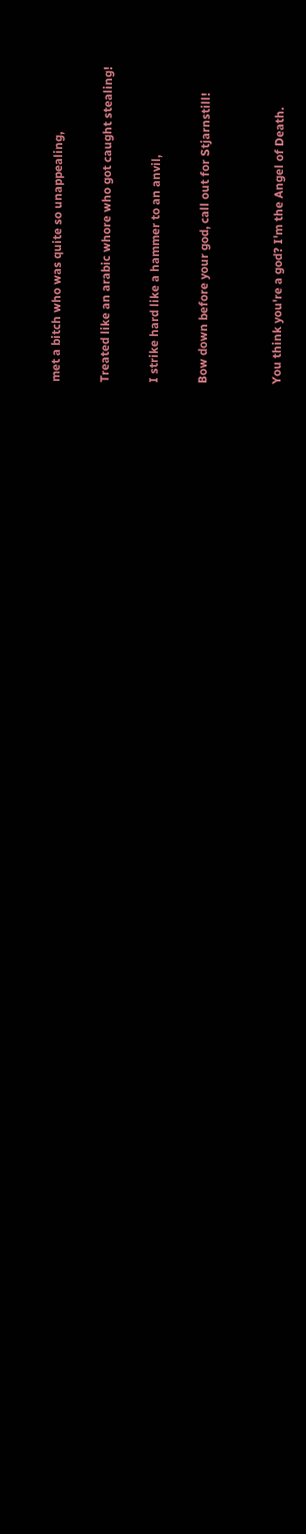met a bitch who was quite so unappealing,

Treated like an arabic whore who got caught stealing!

I strike hard like a hammer to an anvil,

Bow down before your god, call out for Stjarnstill!


You think you're a god? I'm the Angel of Death.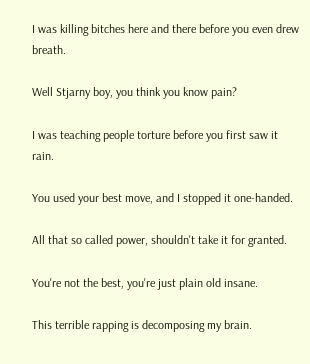I was killing bitches here and there before you even drew breath.

Well Stjarny boy, you think you know pain?

I was teaching people torture before you first saw it rain.

You used your best move, and I stopped it one-handed.

All that so called power, shouldn't take it for granted.

You're not the best, you're just plain old insane.

This terrible rapping is decomposing my brain.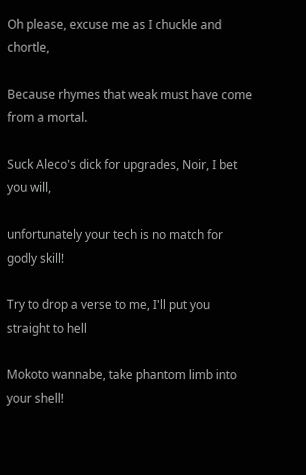Oh please, excuse me as I chuckle and chortle,

Because rhymes that weak must have come from a mortal.

Suck Aleco's dick for upgrades, Noir, I bet you will,

unfortunately your tech is no match for godly skill!

Try to drop a verse to me, I'll put you straight to hell

Mokoto wannabe, take phantom limb into your shell!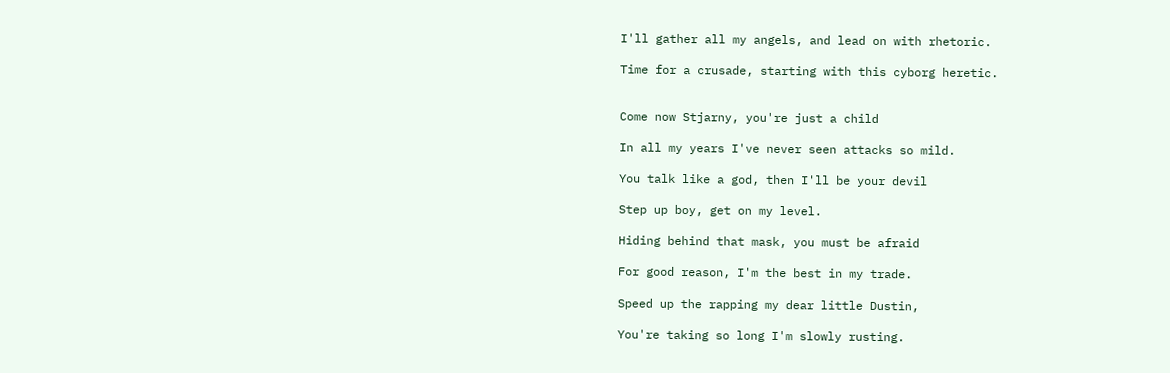I'll gather all my angels, and lead on with rhetoric.

Time for a crusade, starting with this cyborg heretic.


Come now Stjarny, you're just a child

In all my years I've never seen attacks so mild.

You talk like a god, then I'll be your devil

Step up boy, get on my level.

Hiding behind that mask, you must be afraid

For good reason, I'm the best in my trade.

Speed up the rapping my dear little Dustin,

You're taking so long I'm slowly rusting.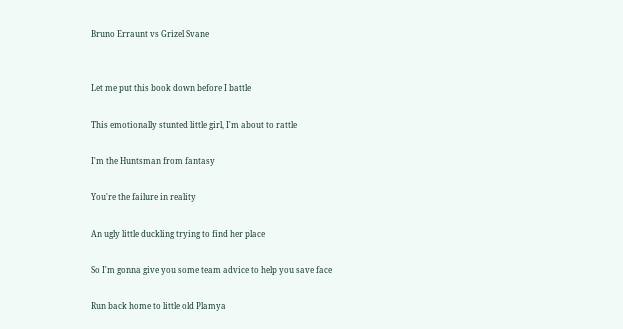Bruno Erraunt vs Grizel Svane


Let me put this book down before I battle

This emotionally stunted little girl, I'm about to rattle

I'm the Huntsman from fantasy

You're the failure in reality

An ugly little duckling trying to find her place

So I'm gonna give you some team advice to help you save face

Run back home to little old Plamya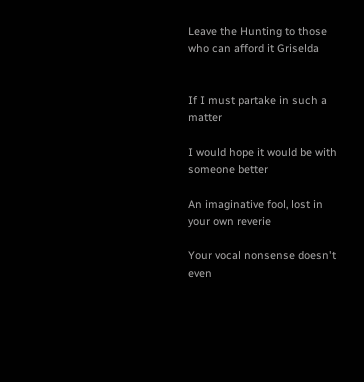Leave the Hunting to those who can afford it Griselda


If I must partake in such a matter

I would hope it would be with someone better

An imaginative fool, lost in your own reverie

Your vocal nonsense doesn't even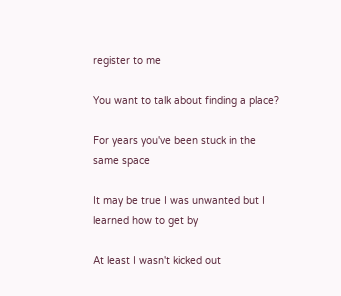register to me

You want to talk about finding a place?

For years you've been stuck in the same space

It may be true I was unwanted but I learned how to get by

At least I wasn't kicked out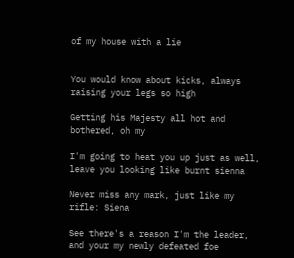of my house with a lie


You would know about kicks, always raising your legs so high

Getting his Majesty all hot and bothered, oh my

I'm going to heat you up just as well, leave you looking like burnt sienna

Never miss any mark, just like my rifle: Siena

See there's a reason I'm the leader, and your my newly defeated foe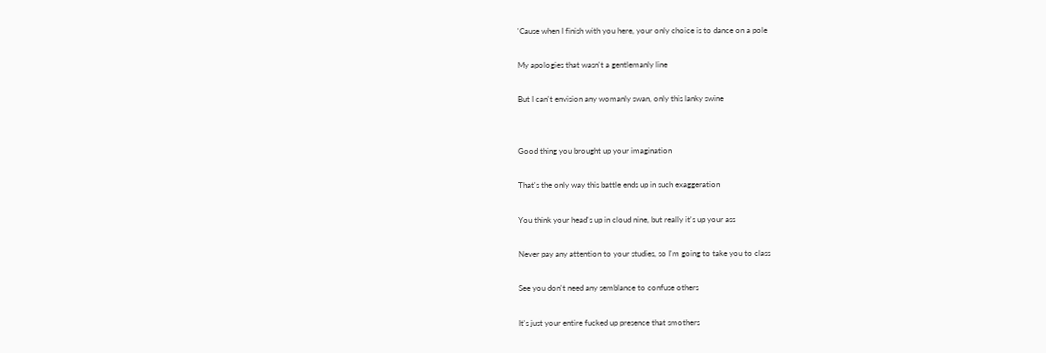'Cause when I finish with you here, your only choice is to dance on a pole

My apologies that wasn't a gentlemanly line

But I can't envision any womanly swan, only this lanky swine


Good thing you brought up your imagination

That's the only way this battle ends up in such exaggeration

You think your head's up in cloud nine, but really it's up your ass

Never pay any attention to your studies, so I'm going to take you to class

See you don't need any semblance to confuse others

It's just your entire fucked up presence that smothers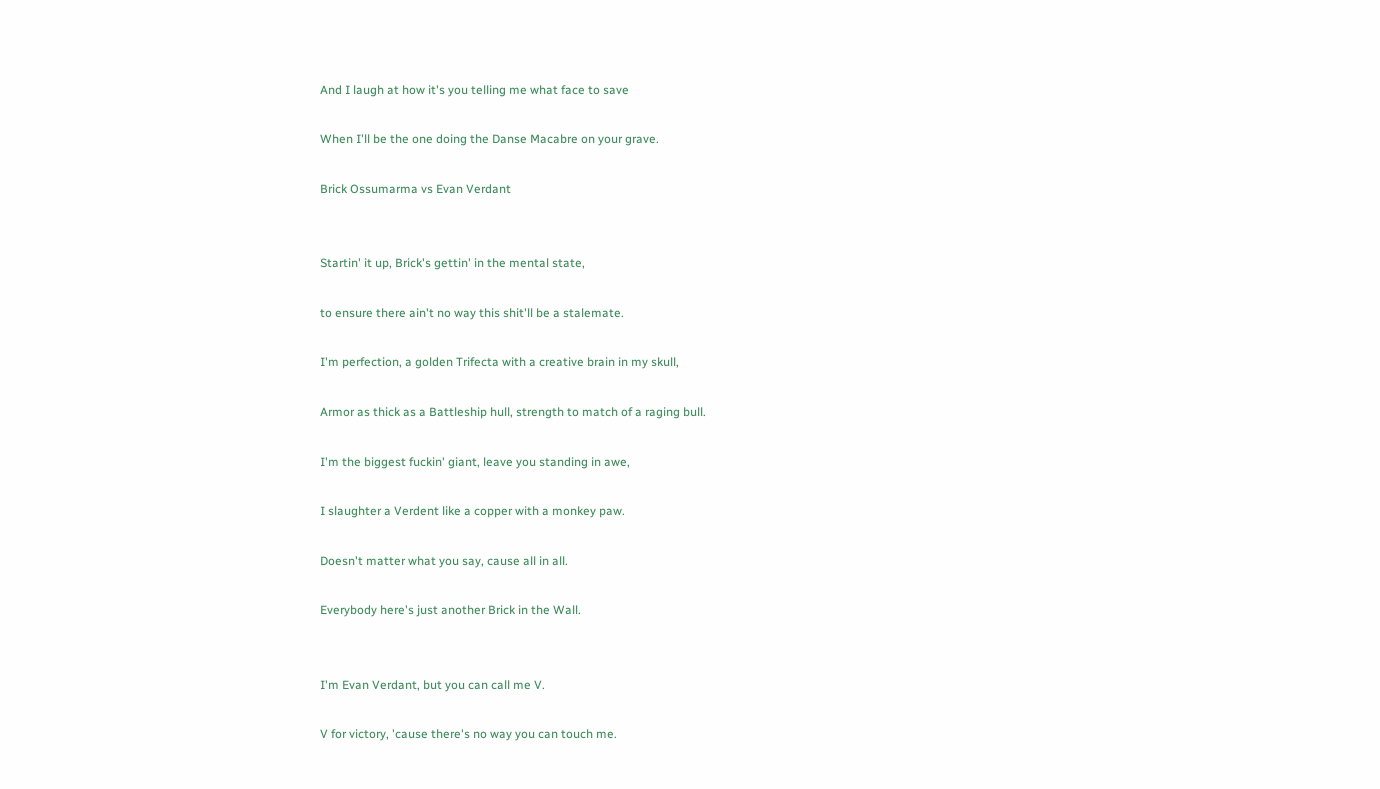And I laugh at how it's you telling me what face to save

When I'll be the one doing the Danse Macabre on your grave.

Brick Ossumarma vs Evan Verdant


Startin' it up, Brick's gettin' in the mental state,

to ensure there ain't no way this shit'll be a stalemate.

I'm perfection, a golden Trifecta with a creative brain in my skull,

Armor as thick as a Battleship hull, strength to match of a raging bull.

I'm the biggest fuckin' giant, leave you standing in awe,

I slaughter a Verdent like a copper with a monkey paw.

Doesn't matter what you say, cause all in all.

Everybody here's just another Brick in the Wall.


I'm Evan Verdant, but you can call me V.

V for victory, 'cause there's no way you can touch me.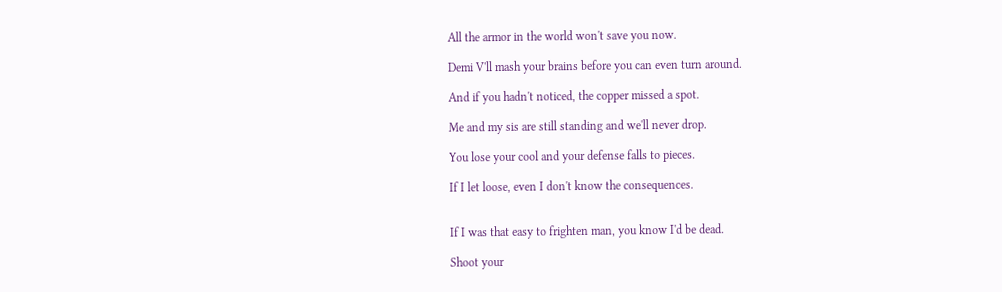All the armor in the world won't save you now.

Demi V'll mash your brains before you can even turn around.

And if you hadn't noticed, the copper missed a spot.

Me and my sis are still standing and we'll never drop.

You lose your cool and your defense falls to pieces.

If I let loose, even I don't know the consequences.


If I was that easy to frighten man, you know I'd be dead.

Shoot your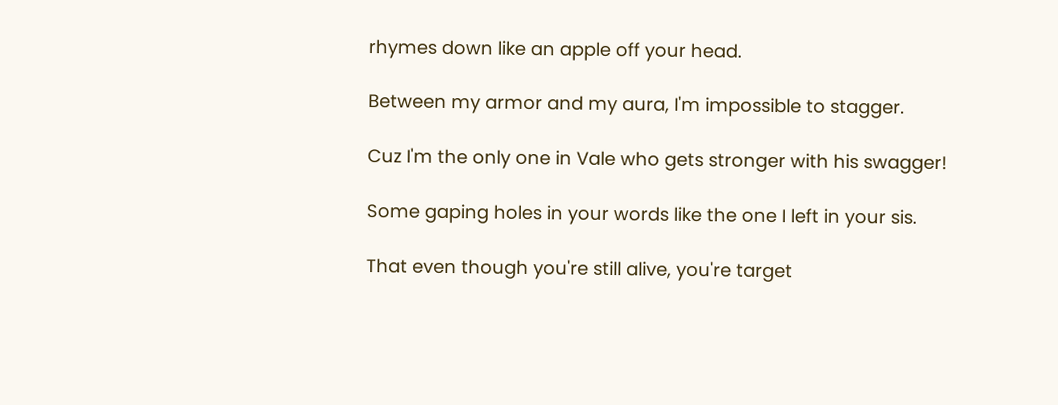rhymes down like an apple off your head.

Between my armor and my aura, I'm impossible to stagger.

Cuz I'm the only one in Vale who gets stronger with his swagger!

Some gaping holes in your words like the one I left in your sis.

That even though you're still alive, you're target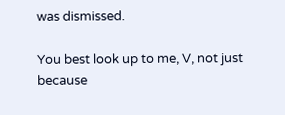was dismissed.

You best look up to me, V, not just because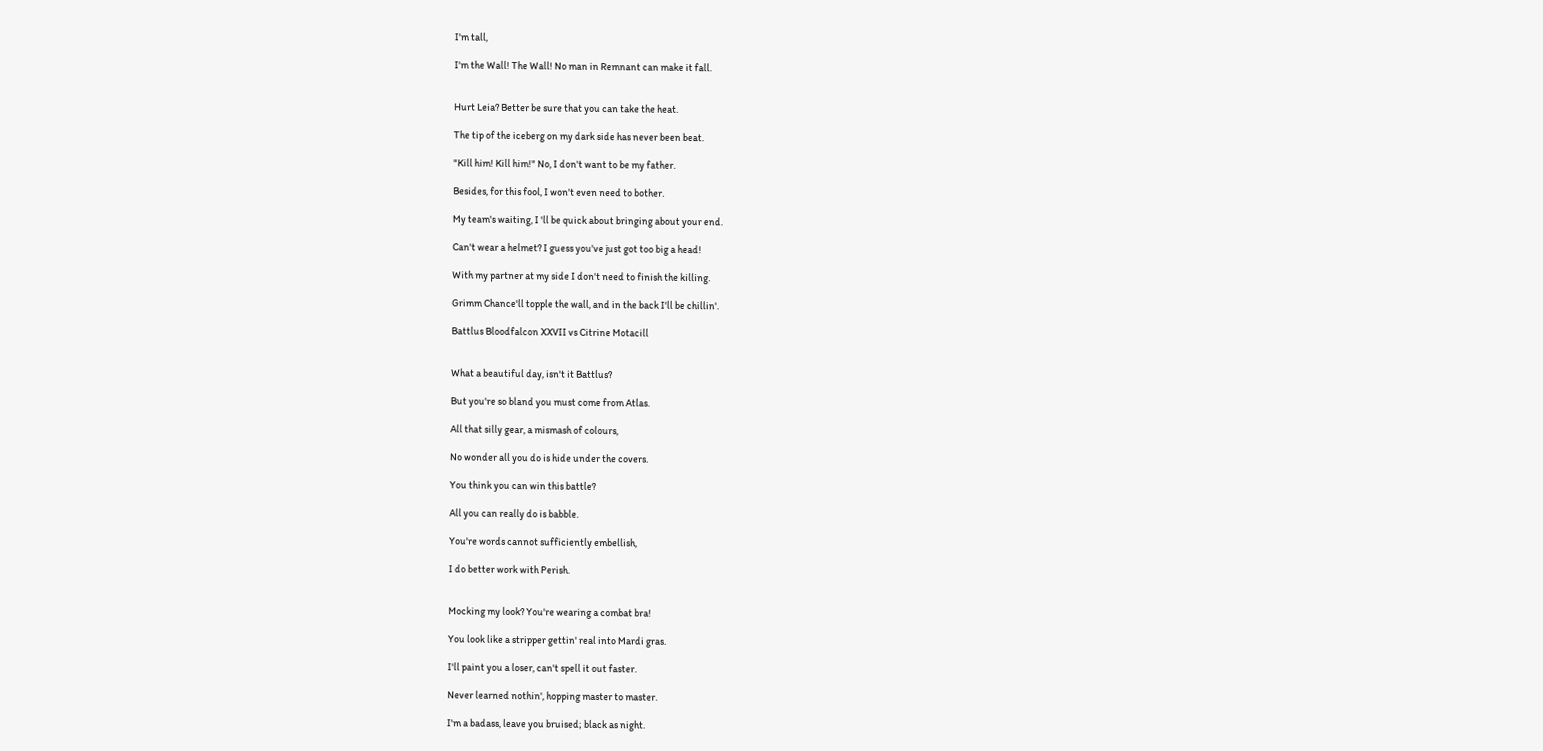I'm tall,

I'm the Wall! The Wall! No man in Remnant can make it fall.


Hurt Leia? Better be sure that you can take the heat.

The tip of the iceberg on my dark side has never been beat.

"Kill him! Kill him!" No, I don't want to be my father.

Besides, for this fool, I won't even need to bother.

My team's waiting, I 'll be quick about bringing about your end.

Can't wear a helmet? I guess you've just got too big a head!

With my partner at my side I don't need to finish the killing.

Grimm Chance'll topple the wall, and in the back I'll be chillin'.

Battlus Bloodfalcon XXVII vs Citrine Motacill


What a beautiful day, isn't it Battlus?

But you're so bland you must come from Atlas.

All that silly gear, a mismash of colours,

No wonder all you do is hide under the covers.

You think you can win this battle?

All you can really do is babble.

You're words cannot sufficiently embellish,

I do better work with Perish.


Mocking my look? You're wearing a combat bra!

You look like a stripper gettin' real into Mardi gras.

I'll paint you a loser, can't spell it out faster.

Never learned nothin', hopping master to master.

I'm a badass, leave you bruised; black as night.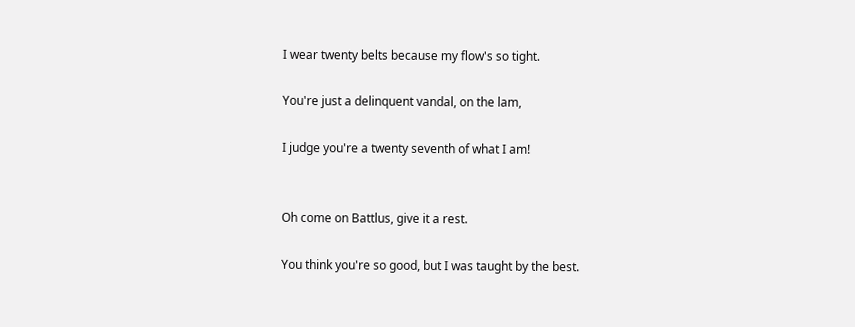I wear twenty belts because my flow's so tight.

You're just a delinquent vandal, on the lam,

I judge you're a twenty seventh of what I am!


Oh come on Battlus, give it a rest.

You think you're so good, but I was taught by the best.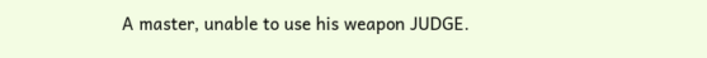A master, unable to use his weapon JUDGE.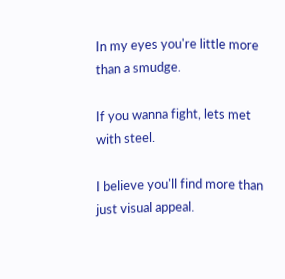In my eyes you're little more than a smudge.

If you wanna fight, lets met with steel.

I believe you'll find more than just visual appeal.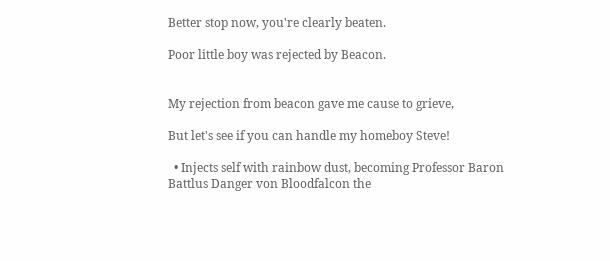Better stop now, you're clearly beaten.

Poor little boy was rejected by Beacon.


My rejection from beacon gave me cause to grieve,

But let's see if you can handle my homeboy Steve!

  • Injects self with rainbow dust, becoming Professor Baron Battlus Danger von Bloodfalcon the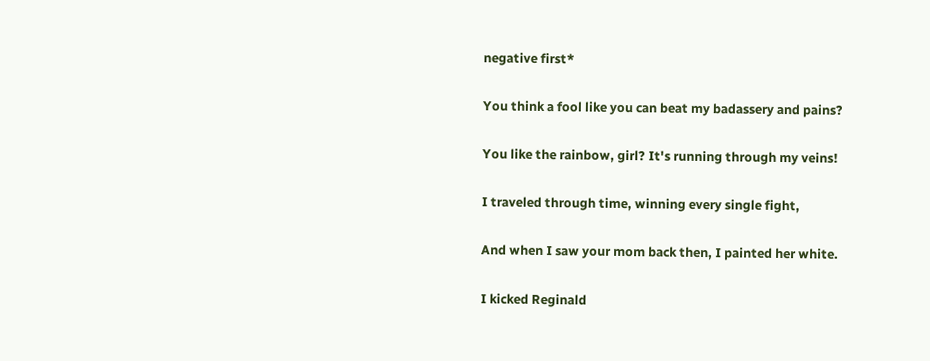negative first*

You think a fool like you can beat my badassery and pains?

You like the rainbow, girl? It's running through my veins!

I traveled through time, winning every single fight,

And when I saw your mom back then, I painted her white.

I kicked Reginald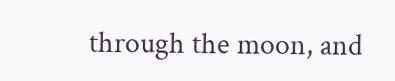through the moon, and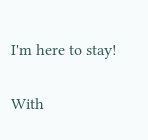I'm here to stay!

With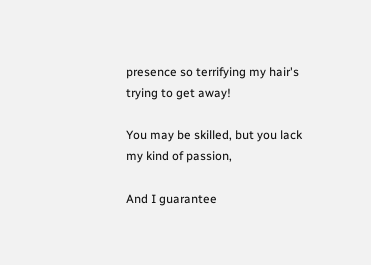presence so terrifying my hair's trying to get away!

You may be skilled, but you lack my kind of passion,

And I guarantee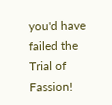you'd have failed the Trial of Fassion!